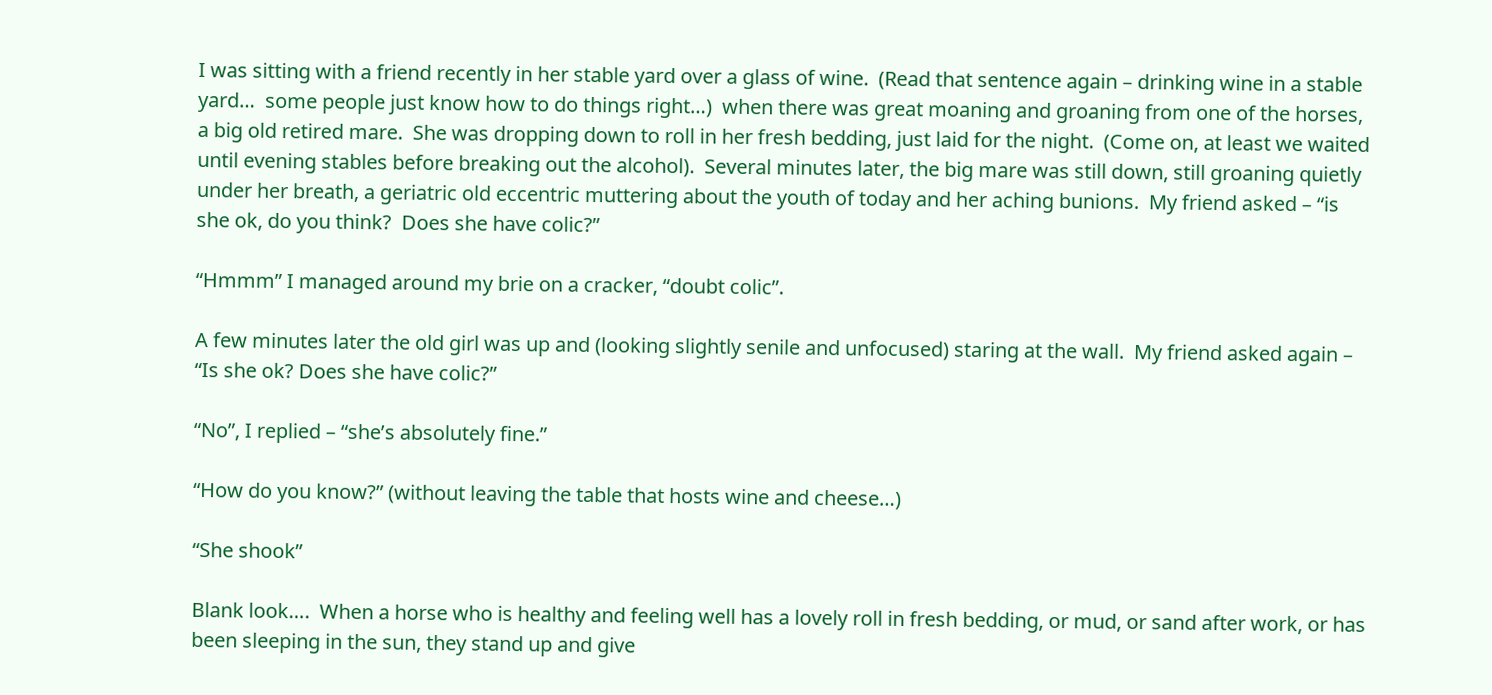I was sitting with a friend recently in her stable yard over a glass of wine.  (Read that sentence again – drinking wine in a stable yard…  some people just know how to do things right…)  when there was great moaning and groaning from one of the horses, a big old retired mare.  She was dropping down to roll in her fresh bedding, just laid for the night.  (Come on, at least we waited until evening stables before breaking out the alcohol).  Several minutes later, the big mare was still down, still groaning quietly under her breath, a geriatric old eccentric muttering about the youth of today and her aching bunions.  My friend asked – “is she ok, do you think?  Does she have colic?”

“Hmmm” I managed around my brie on a cracker, “doubt colic”.

A few minutes later the old girl was up and (looking slightly senile and unfocused) staring at the wall.  My friend asked again – “Is she ok? Does she have colic?”

“No”, I replied – “she’s absolutely fine.”

“How do you know?” (without leaving the table that hosts wine and cheese…)

“She shook”

Blank look….  When a horse who is healthy and feeling well has a lovely roll in fresh bedding, or mud, or sand after work, or has been sleeping in the sun, they stand up and give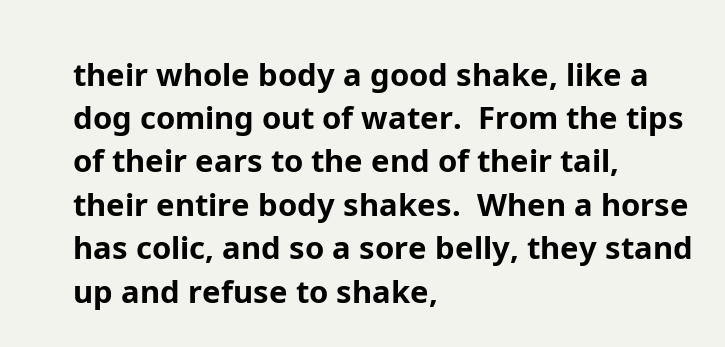their whole body a good shake, like a dog coming out of water.  From the tips of their ears to the end of their tail, their entire body shakes.  When a horse has colic, and so a sore belly, they stand up and refuse to shake,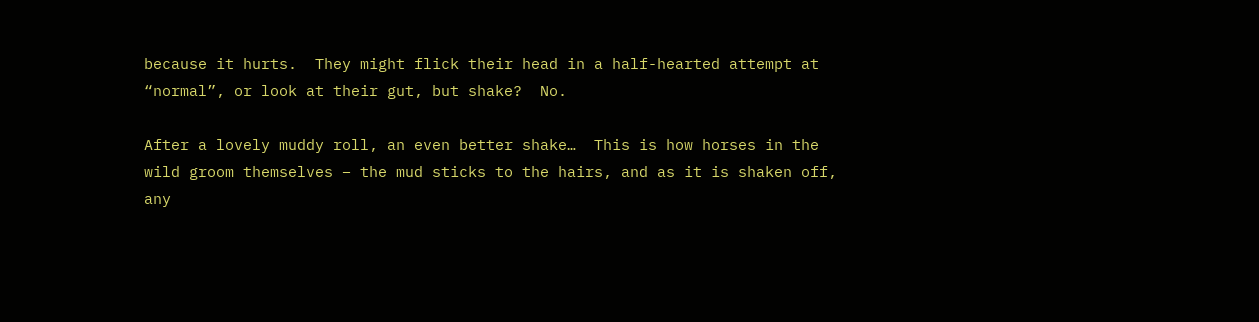because it hurts.  They might flick their head in a half-hearted attempt at “normal”, or look at their gut, but shake?  No.

After a lovely muddy roll, an even better shake…  This is how horses in the wild groom themselves – the mud sticks to the hairs, and as it is shaken off, any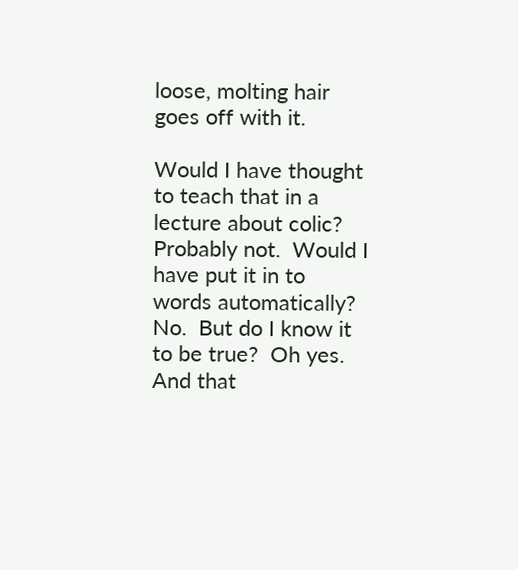loose, molting hair goes off with it.

Would I have thought to teach that in a lecture about colic?  Probably not.  Would I have put it in to words automatically?  No.  But do I know it to be true?  Oh yes.  And that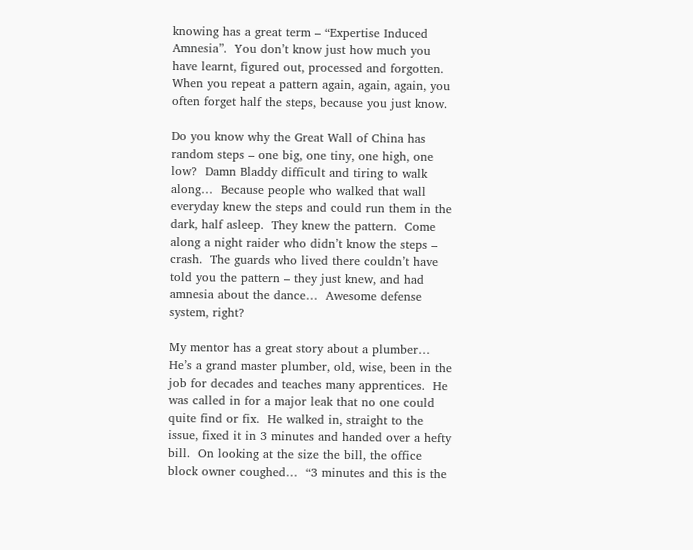knowing has a great term – “Expertise Induced Amnesia”.  You don’t know just how much you have learnt, figured out, processed and forgotten.  When you repeat a pattern again, again, again, you often forget half the steps, because you just know.

Do you know why the Great Wall of China has random steps – one big, one tiny, one high, one low?  Damn Bladdy difficult and tiring to walk along…  Because people who walked that wall everyday knew the steps and could run them in the dark, half asleep.  They knew the pattern.  Come along a night raider who didn’t know the steps – crash.  The guards who lived there couldn’t have told you the pattern – they just knew, and had amnesia about the dance…  Awesome defense system, right?

My mentor has a great story about a plumber…  He’s a grand master plumber, old, wise, been in the job for decades and teaches many apprentices.  He was called in for a major leak that no one could quite find or fix.  He walked in, straight to the issue, fixed it in 3 minutes and handed over a hefty bill.  On looking at the size the bill, the office block owner coughed…  “3 minutes and this is the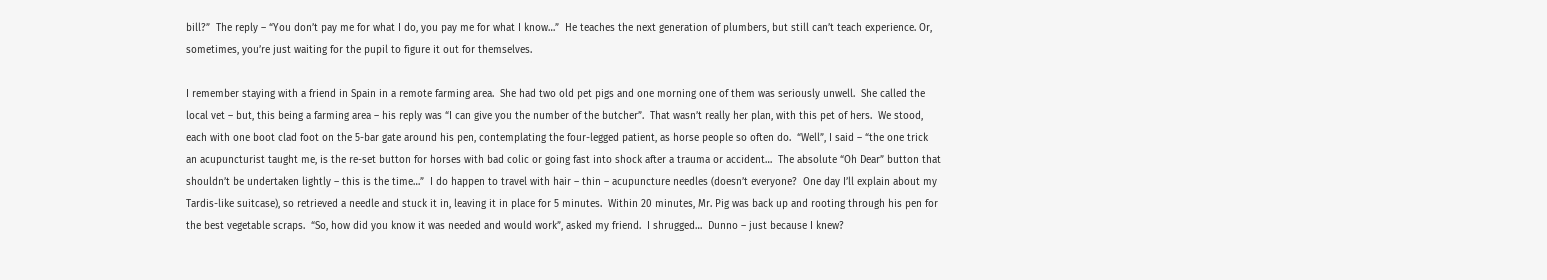bill?”  The reply – “You don’t pay me for what I do, you pay me for what I know…”  He teaches the next generation of plumbers, but still can’t teach experience. Or, sometimes, you’re just waiting for the pupil to figure it out for themselves.

I remember staying with a friend in Spain in a remote farming area.  She had two old pet pigs and one morning one of them was seriously unwell.  She called the local vet – but, this being a farming area – his reply was “I can give you the number of the butcher”.  That wasn’t really her plan, with this pet of hers.  We stood, each with one boot clad foot on the 5-bar gate around his pen, contemplating the four-legged patient, as horse people so often do.  “Well”, I said – “the one trick an acupuncturist taught me, is the re-set button for horses with bad colic or going fast into shock after a trauma or accident…  The absolute “Oh Dear” button that shouldn’t be undertaken lightly – this is the time…”  I do happen to travel with hair – thin – acupuncture needles (doesn’t everyone?  One day I’ll explain about my Tardis-like suitcase), so retrieved a needle and stuck it in, leaving it in place for 5 minutes.  Within 20 minutes, Mr. Pig was back up and rooting through his pen for the best vegetable scraps.  “So, how did you know it was needed and would work”, asked my friend.  I shrugged…  Dunno – just because I knew?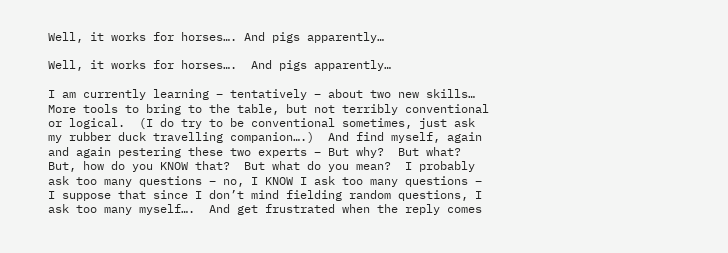Well, it works for horses…. And pigs apparently…

Well, it works for horses….  And pigs apparently…

I am currently learning – tentatively – about two new skills…  More tools to bring to the table, but not terribly conventional or logical.  (I do try to be conventional sometimes, just ask my rubber duck travelling companion….)  And find myself, again and again pestering these two experts – But why?  But what?  But, how do you KNOW that?  But what do you mean?  I probably ask too many questions – no, I KNOW I ask too many questions – I suppose that since I don’t mind fielding random questions, I ask too many myself….  And get frustrated when the reply comes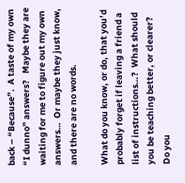back – “Because”.  A taste of my own “I dunno” answers?   Maybe they are waiting for me to figure out my own answers…  Or maybe they just know, and there are no words.

What do you know, or do, that you’d probably forget if leaving a friend a list of instructions…?  What should you be teaching better, or clearer?  Do you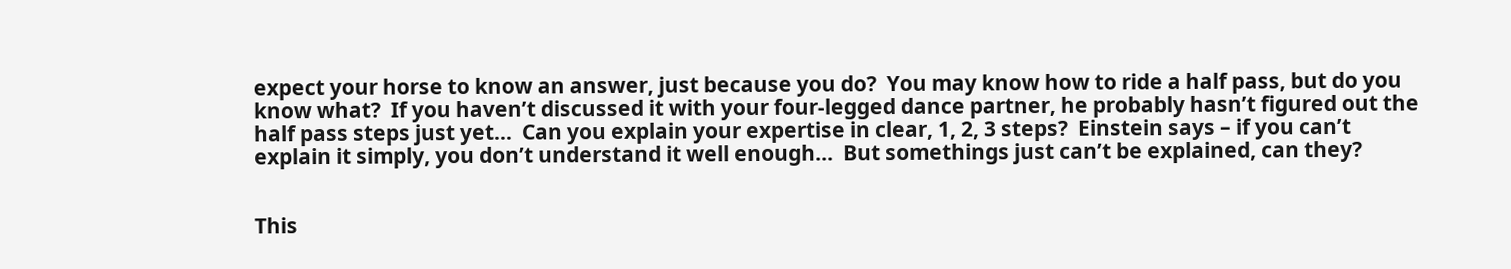expect your horse to know an answer, just because you do?  You may know how to ride a half pass, but do you know what?  If you haven’t discussed it with your four-legged dance partner, he probably hasn’t figured out the half pass steps just yet…  Can you explain your expertise in clear, 1, 2, 3 steps?  Einstein says – if you can’t explain it simply, you don’t understand it well enough…  But somethings just can’t be explained, can they?


This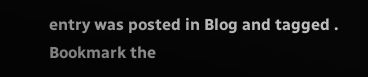entry was posted in Blog and tagged . Bookmark the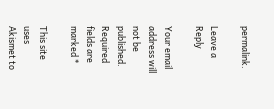permalink.

Leave a Reply

Your email address will not be published. Required fields are marked *

This site uses Akismet to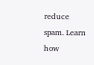reduce spam. Learn how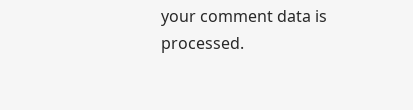your comment data is processed.